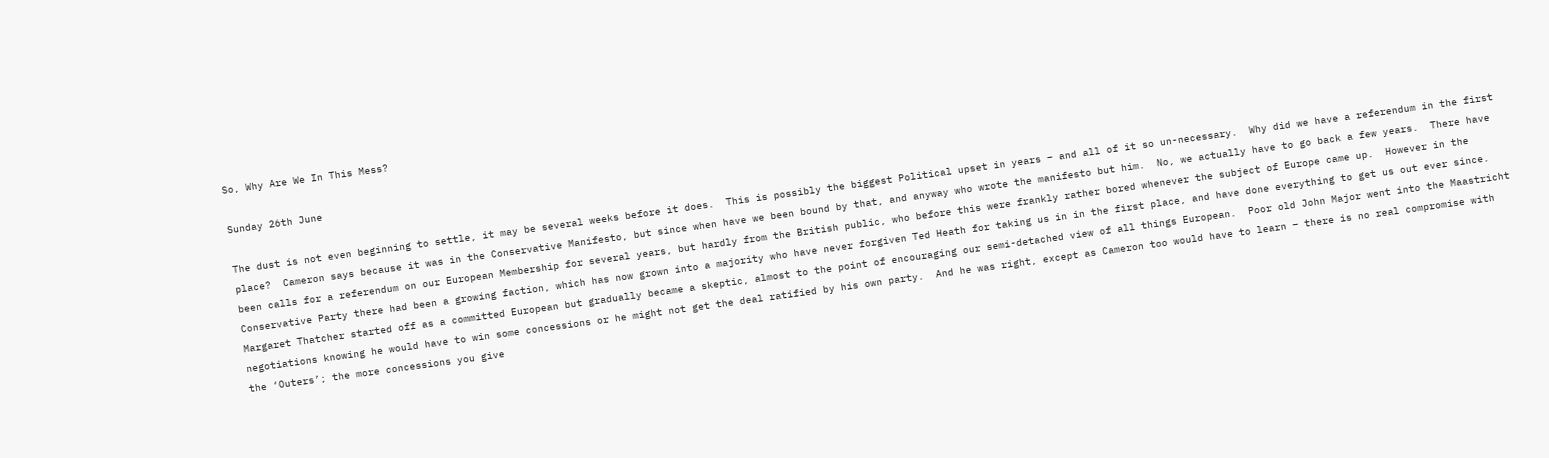So, Why Are We In This Mess?

Sunday 26th June

The dust is not even beginning to settle, it may be several weeks before it does.  This is possibly the biggest Political upset in years – and all of it so un-necessary.  Why did we have a referendum in the first place?  Cameron says because it was in the Conservative Manifesto, but since when have we been bound by that, and anyway who wrote the manifesto but him.  No, we actually have to go back a few years.  There have been calls for a referendum on our European Membership for several years, but hardly from the British public, who before this were frankly rather bored whenever the subject of Europe came up.  However in the Conservative Party there had been a growing faction, which has now grown into a majority who have never forgiven Ted Heath for taking us in in the first place, and have done everything to get us out ever since.  Margaret Thatcher started off as a committed European but gradually became a skeptic, almost to the point of encouraging our semi-detached view of all things European.  Poor old John Major went into the Maastricht negotiations knowing he would have to win some concessions or he might not get the deal ratified by his own party.  And he was right, except as Cameron too would have to learn – there is no real compromise with the ‘Outers’; the more concessions you give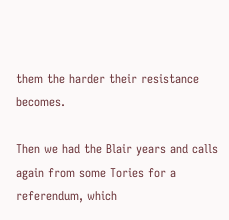them the harder their resistance becomes.

Then we had the Blair years and calls again from some Tories for a referendum, which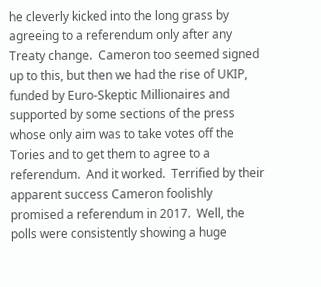he cleverly kicked into the long grass by agreeing to a referendum only after any Treaty change.  Cameron too seemed signed up to this, but then we had the rise of UKIP, funded by Euro-Skeptic Millionaires and supported by some sections of the press whose only aim was to take votes off the Tories and to get them to agree to a referendum.  And it worked.  Terrified by their apparent success Cameron foolishly promised a referendum in 2017.  Well, the polls were consistently showing a huge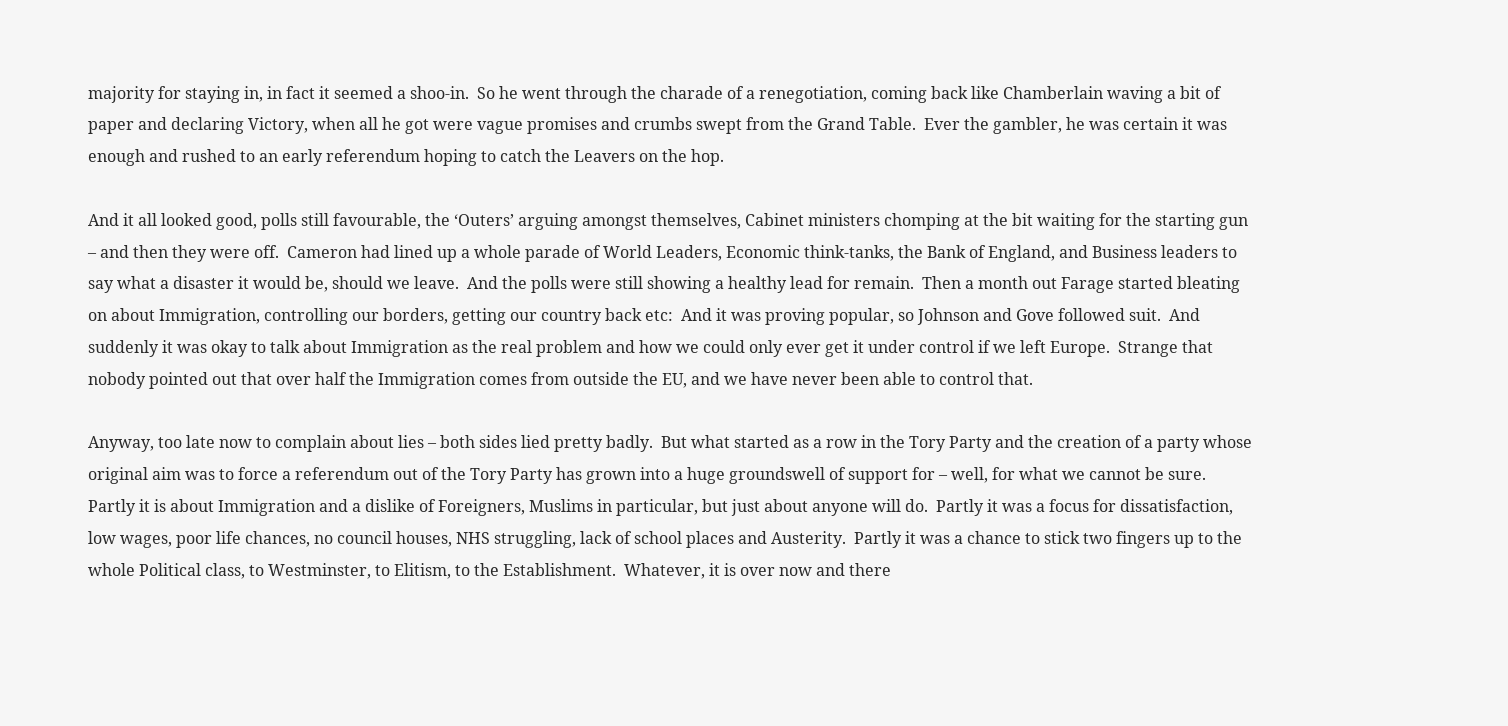majority for staying in, in fact it seemed a shoo-in.  So he went through the charade of a renegotiation, coming back like Chamberlain waving a bit of paper and declaring Victory, when all he got were vague promises and crumbs swept from the Grand Table.  Ever the gambler, he was certain it was enough and rushed to an early referendum hoping to catch the Leavers on the hop.

And it all looked good, polls still favourable, the ‘Outers’ arguing amongst themselves, Cabinet ministers chomping at the bit waiting for the starting gun – and then they were off.  Cameron had lined up a whole parade of World Leaders, Economic think-tanks, the Bank of England, and Business leaders to say what a disaster it would be, should we leave.  And the polls were still showing a healthy lead for remain.  Then a month out Farage started bleating on about Immigration, controlling our borders, getting our country back etc:  And it was proving popular, so Johnson and Gove followed suit.  And suddenly it was okay to talk about Immigration as the real problem and how we could only ever get it under control if we left Europe.  Strange that nobody pointed out that over half the Immigration comes from outside the EU, and we have never been able to control that.

Anyway, too late now to complain about lies – both sides lied pretty badly.  But what started as a row in the Tory Party and the creation of a party whose original aim was to force a referendum out of the Tory Party has grown into a huge groundswell of support for – well, for what we cannot be sure.  Partly it is about Immigration and a dislike of Foreigners, Muslims in particular, but just about anyone will do.  Partly it was a focus for dissatisfaction, low wages, poor life chances, no council houses, NHS struggling, lack of school places and Austerity.  Partly it was a chance to stick two fingers up to the whole Political class, to Westminster, to Elitism, to the Establishment.  Whatever, it is over now and there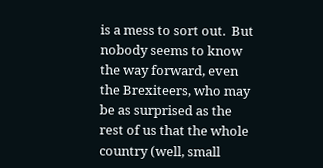is a mess to sort out.  But nobody seems to know the way forward, even the Brexiteers, who may be as surprised as the rest of us that the whole country (well, small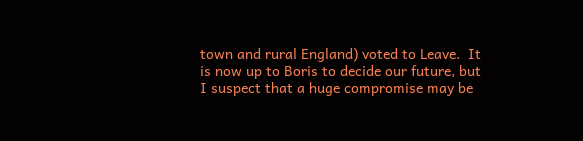town and rural England) voted to Leave.  It is now up to Boris to decide our future, but I suspect that a huge compromise may be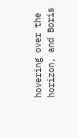hovering over the horizon, and Boris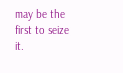may be the first to seize it.